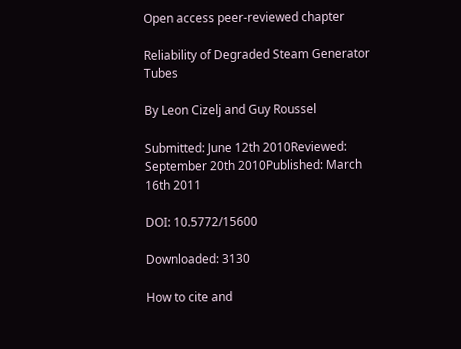Open access peer-reviewed chapter

Reliability of Degraded Steam Generator Tubes

By Leon Cizelj and Guy Roussel

Submitted: June 12th 2010Reviewed: September 20th 2010Published: March 16th 2011

DOI: 10.5772/15600

Downloaded: 3130

How to cite and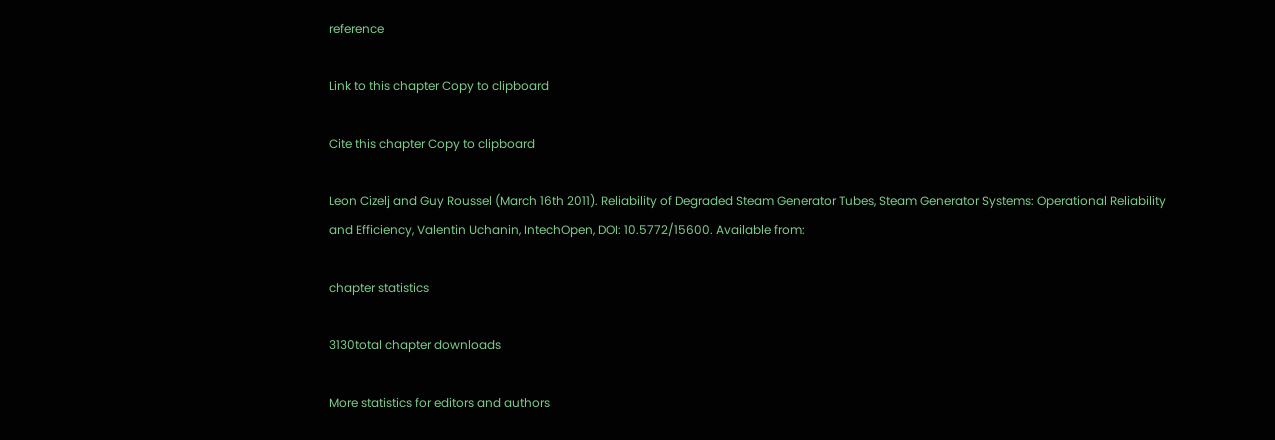reference

Link to this chapter Copy to clipboard

Cite this chapter Copy to clipboard

Leon Cizelj and Guy Roussel (March 16th 2011). Reliability of Degraded Steam Generator Tubes, Steam Generator Systems: Operational Reliability and Efficiency, Valentin Uchanin, IntechOpen, DOI: 10.5772/15600. Available from:

chapter statistics

3130total chapter downloads

More statistics for editors and authors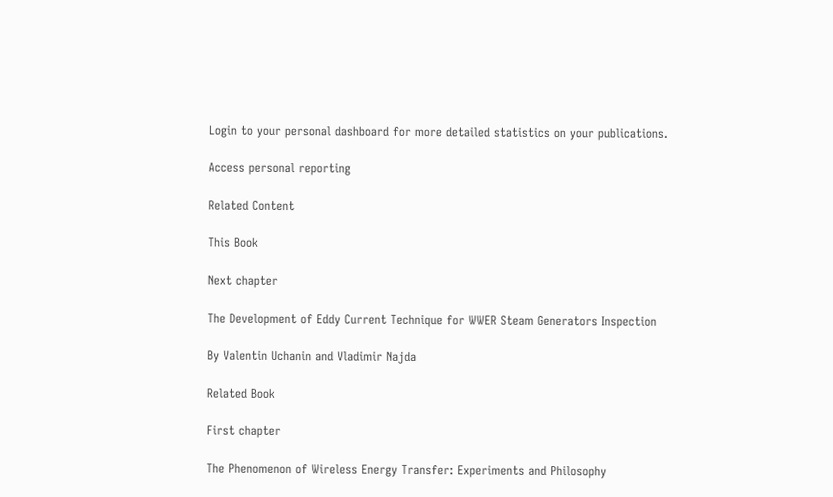Login to your personal dashboard for more detailed statistics on your publications.

Access personal reporting

Related Content

This Book

Next chapter

The Development of Eddy Current Technique for WWER Steam Generators Inspection

By Valentin Uchanin and Vladimir Najda

Related Book

First chapter

The Phenomenon of Wireless Energy Transfer: Experiments and Philosophy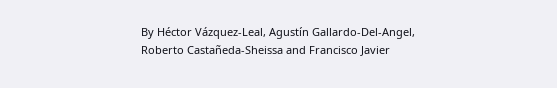By Héctor Vázquez-Leal, Agustín Gallardo-Del-Angel, Roberto Castañeda-Sheissa and Francisco Javier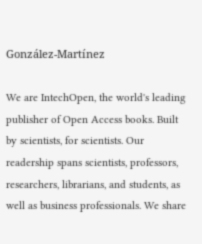González-Martínez

We are IntechOpen, the world's leading publisher of Open Access books. Built by scientists, for scientists. Our readership spans scientists, professors, researchers, librarians, and students, as well as business professionals. We share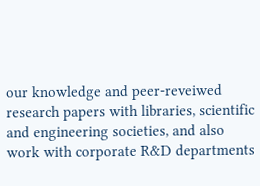our knowledge and peer-reveiwed research papers with libraries, scientific and engineering societies, and also work with corporate R&D departments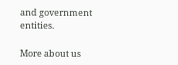and government entities.

More about us